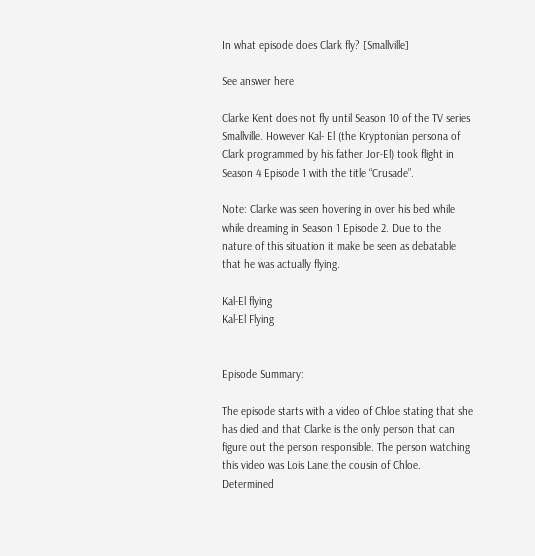In what episode does Clark fly? [Smallville]

See answer here

Clarke Kent does not fly until Season 10 of the TV series Smallville. However Kal- El (the Kryptonian persona of Clark programmed by his father Jor-El) took flight in Season 4 Episode 1 with the title “Crusade”.

Note: Clarke was seen hovering in over his bed while while dreaming in Season 1 Episode 2. Due to the nature of this situation it make be seen as debatable that he was actually flying.

Kal-El flying
Kal-El Flying


Episode Summary:

The episode starts with a video of Chloe stating that she has died and that Clarke is the only person that can figure out the person responsible. The person watching this video was Lois Lane the cousin of Chloe. Determined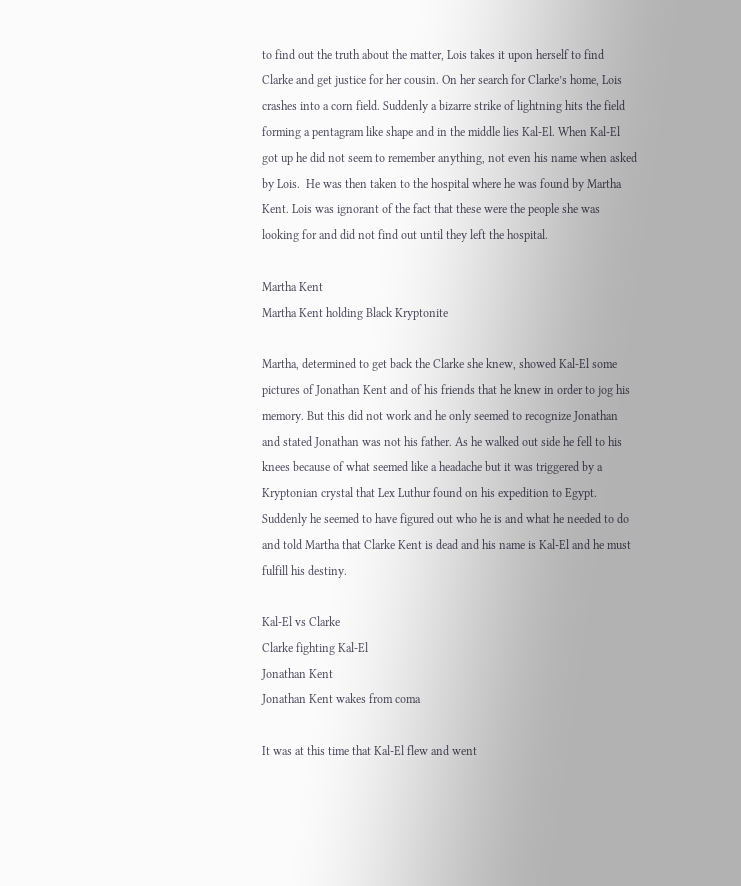to find out the truth about the matter, Lois takes it upon herself to find Clarke and get justice for her cousin. On her search for Clarke’s home, Lois crashes into a corn field. Suddenly a bizarre strike of lightning hits the field forming a pentagram like shape and in the middle lies Kal-El. When Kal-El got up he did not seem to remember anything, not even his name when asked by Lois.  He was then taken to the hospital where he was found by Martha Kent. Lois was ignorant of the fact that these were the people she was looking for and did not find out until they left the hospital.

Martha Kent
Martha Kent holding Black Kryptonite

Martha, determined to get back the Clarke she knew, showed Kal-El some pictures of Jonathan Kent and of his friends that he knew in order to jog his memory. But this did not work and he only seemed to recognize Jonathan and stated Jonathan was not his father. As he walked out side he fell to his knees because of what seemed like a headache but it was triggered by a Kryptonian crystal that Lex Luthur found on his expedition to Egypt. Suddenly he seemed to have figured out who he is and what he needed to do and told Martha that Clarke Kent is dead and his name is Kal-El and he must fulfill his destiny.

Kal-El vs Clarke
Clarke fighting Kal-El
Jonathan Kent
Jonathan Kent wakes from coma

It was at this time that Kal-El flew and went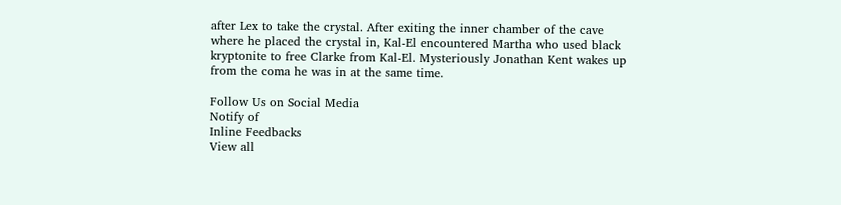after Lex to take the crystal. After exiting the inner chamber of the cave where he placed the crystal in, Kal-El encountered Martha who used black kryptonite to free Clarke from Kal-El. Mysteriously Jonathan Kent wakes up from the coma he was in at the same time.

Follow Us on Social Media
Notify of
Inline Feedbacks
View all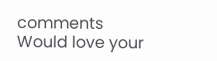comments
Would love your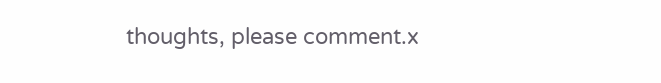thoughts, please comment.x